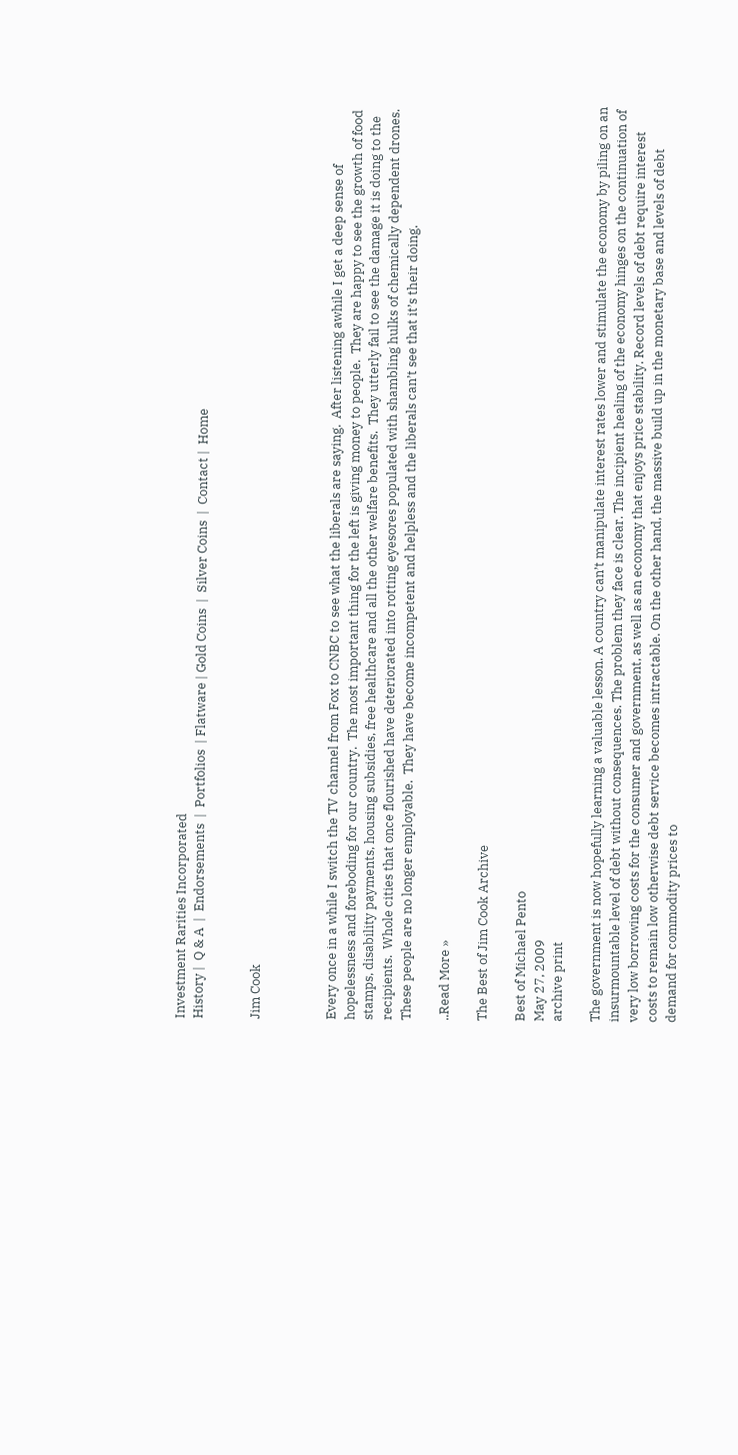Investment Rarities Incorporated
History |  Q & A  |  Endorsements  |  Portfolios  | Flatware | Gold Coins  |  Silver Coins  |  Contact |  Home


Jim Cook



Every once in a while I switch the TV channel from Fox to CNBC to see what the liberals are saying.  After listening awhile I get a deep sense of hopelessness and foreboding for our country.  The most important thing for the left is giving money to people.  They are happy to see the growth of food stamps, disability payments, housing subsidies, free healthcare and all the other welfare benefits.  They utterly fail to see the damage it is doing to the recipients.  Whole cities that once flourished have deteriorated into rotting eyesores populated with shambling hulks of chemically dependent drones.  These people are no longer employable.  They have become incompetent and helpless and the liberals can’t see that it’s their doing.

..Read More »

The Best of Jim Cook Archive

Best of Michael Pento
May 27, 2009
archive print

The government is now hopefully learning a valuable lesson. A country can’t manipulate interest rates lower and stimulate the economy by piling on an insurmountable level of debt without consequences. The problem they face is clear. The incipient healing of the economy hinges on the continuation of very low borrowing costs for the consumer and government, as well as an economy that enjoys price stability. Record levels of debt require interest costs to remain low otherwise debt service becomes intractable. On the other hand, the massive build up in the monetary base and levels of debt demand for commodity prices to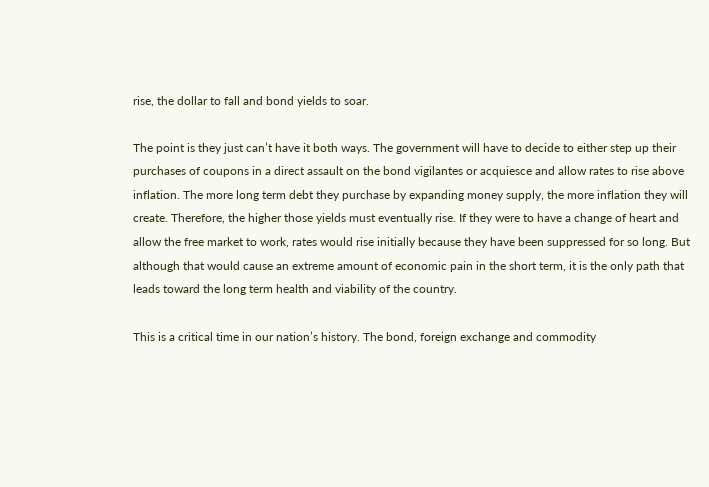rise, the dollar to fall and bond yields to soar.

The point is they just can’t have it both ways. The government will have to decide to either step up their purchases of coupons in a direct assault on the bond vigilantes or acquiesce and allow rates to rise above inflation. The more long term debt they purchase by expanding money supply, the more inflation they will create. Therefore, the higher those yields must eventually rise. If they were to have a change of heart and allow the free market to work, rates would rise initially because they have been suppressed for so long. But although that would cause an extreme amount of economic pain in the short term, it is the only path that leads toward the long term health and viability of the country.

This is a critical time in our nation’s history. The bond, foreign exchange and commodity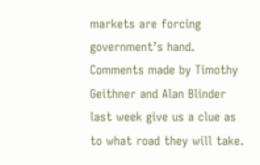markets are forcing government’s hand. Comments made by Timothy Geithner and Alan Blinder last week give us a clue as to what road they will take.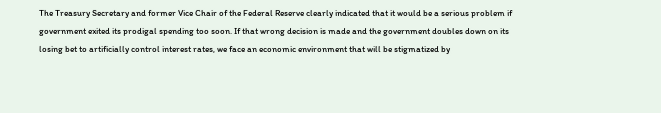The Treasury Secretary and former Vice Chair of the Federal Reserve clearly indicated that it would be a serious problem if government exited its prodigal spending too soon. If that wrong decision is made and the government doubles down on its losing bet to artificially control interest rates, we face an economic environment that will be stigmatized by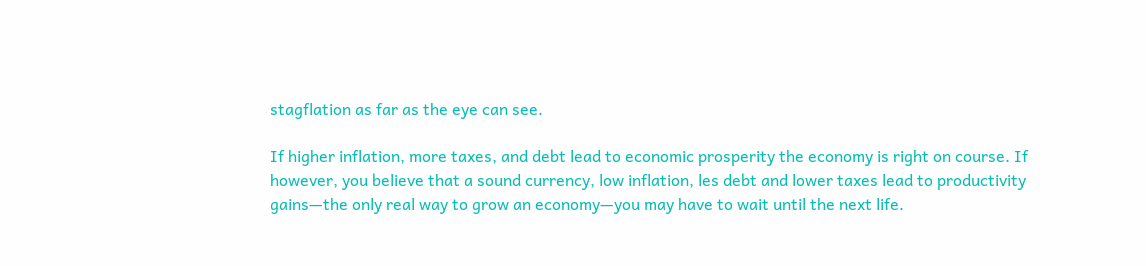stagflation as far as the eye can see.

If higher inflation, more taxes, and debt lead to economic prosperity the economy is right on course. If however, you believe that a sound currency, low inflation, les debt and lower taxes lead to productivity gains—the only real way to grow an economy—you may have to wait until the next life.